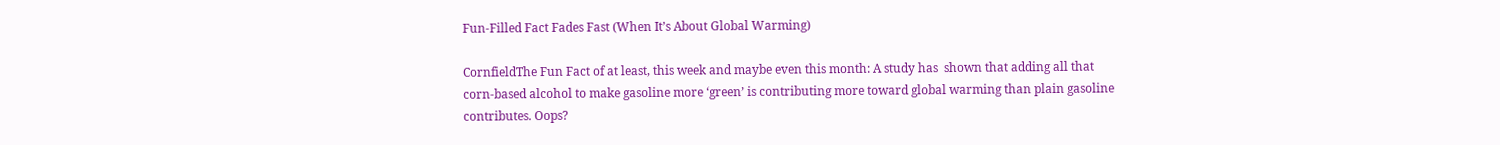Fun-Filled Fact Fades Fast (When It’s About Global Warming)

CornfieldThe Fun Fact of at least, this week and maybe even this month: A study has  shown that adding all that corn-based alcohol to make gasoline more ‘green’ is contributing more toward global warming than plain gasoline contributes. Oops?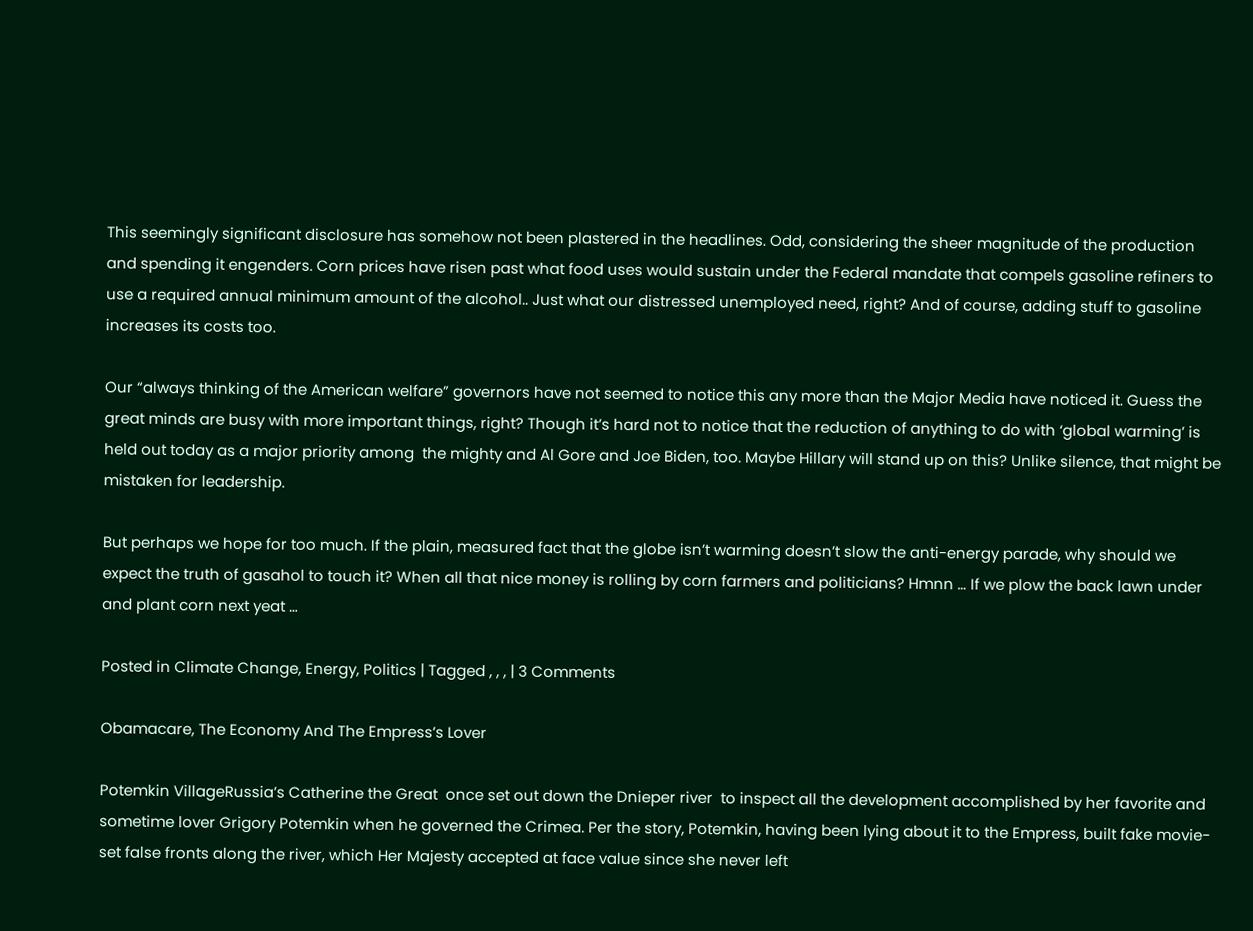This seemingly significant disclosure has somehow not been plastered in the headlines. Odd, considering the sheer magnitude of the production and spending it engenders. Corn prices have risen past what food uses would sustain under the Federal mandate that compels gasoline refiners to use a required annual minimum amount of the alcohol.. Just what our distressed unemployed need, right? And of course, adding stuff to gasoline increases its costs too.

Our “always thinking of the American welfare” governors have not seemed to notice this any more than the Major Media have noticed it. Guess the great minds are busy with more important things, right? Though it’s hard not to notice that the reduction of anything to do with ‘global warming’ is held out today as a major priority among  the mighty and Al Gore and Joe Biden, too. Maybe Hillary will stand up on this? Unlike silence, that might be mistaken for leadership.

But perhaps we hope for too much. If the plain, measured fact that the globe isn’t warming doesn’t slow the anti-energy parade, why should we expect the truth of gasahol to touch it? When all that nice money is rolling by corn farmers and politicians? Hmnn … If we plow the back lawn under and plant corn next yeat …

Posted in Climate Change, Energy, Politics | Tagged , , , | 3 Comments

Obamacare, The Economy And The Empress’s Lover

Potemkin VillageRussia’s Catherine the Great  once set out down the Dnieper river  to inspect all the development accomplished by her favorite and sometime lover Grigory Potemkin when he governed the Crimea. Per the story, Potemkin, having been lying about it to the Empress, built fake movie-set false fronts along the river, which Her Majesty accepted at face value since she never left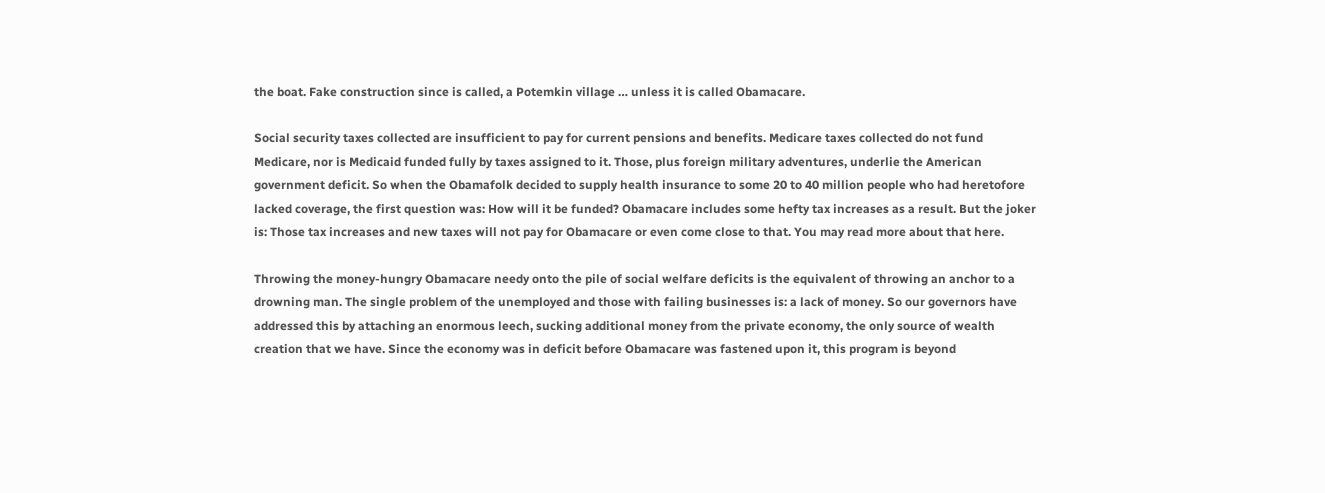the boat. Fake construction since is called, a Potemkin village … unless it is called Obamacare.

Social security taxes collected are insufficient to pay for current pensions and benefits. Medicare taxes collected do not fund Medicare, nor is Medicaid funded fully by taxes assigned to it. Those, plus foreign military adventures, underlie the American government deficit. So when the Obamafolk decided to supply health insurance to some 20 to 40 million people who had heretofore lacked coverage, the first question was: How will it be funded? Obamacare includes some hefty tax increases as a result. But the joker is: Those tax increases and new taxes will not pay for Obamacare or even come close to that. You may read more about that here.

Throwing the money-hungry Obamacare needy onto the pile of social welfare deficits is the equivalent of throwing an anchor to a drowning man. The single problem of the unemployed and those with failing businesses is: a lack of money. So our governors have addressed this by attaching an enormous leech, sucking additional money from the private economy, the only source of wealth creation that we have. Since the economy was in deficit before Obamacare was fastened upon it, this program is beyond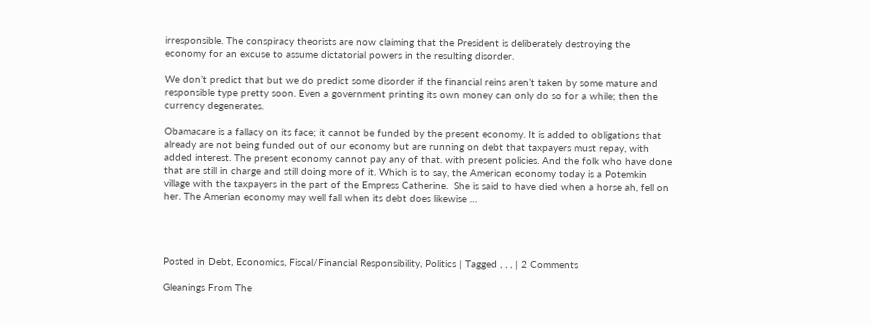irresponsible. The conspiracy theorists are now claiming that the President is deliberately destroying the economy for an excuse to assume dictatorial powers in the resulting disorder.

We don’t predict that but we do predict some disorder if the financial reins aren’t taken by some mature and responsible type pretty soon. Even a government printing its own money can only do so for a while; then the currency degenerates.

Obamacare is a fallacy on its face; it cannot be funded by the present economy. It is added to obligations that already are not being funded out of our economy but are running on debt that taxpayers must repay, with added interest. The present economy cannot pay any of that. with present policies. And the folk who have done that are still in charge and still doing more of it. Which is to say, the American economy today is a Potemkin village with the taxpayers in the part of the Empress Catherine.  She is said to have died when a horse ah, fell on her. The Amerian economy may well fall when its debt does likewise …




Posted in Debt, Economics, Fiscal/Financial Responsibility, Politics | Tagged , , , | 2 Comments

Gleanings From The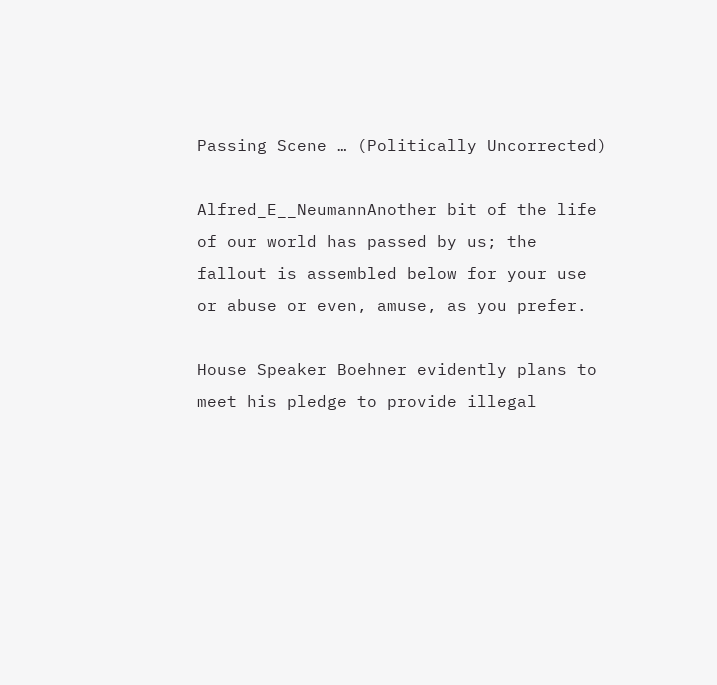Passing Scene … (Politically Uncorrected)

Alfred_E__NeumannAnother bit of the life of our world has passed by us; the fallout is assembled below for your use or abuse or even, amuse, as you prefer.

House Speaker Boehner evidently plans to meet his pledge to provide illegal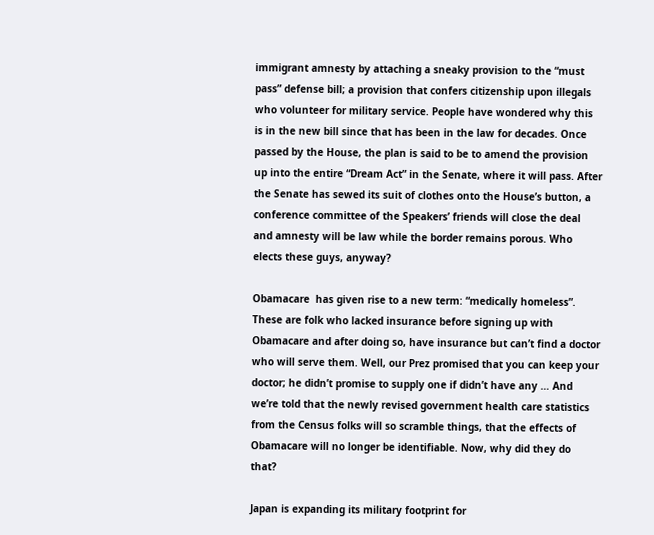immigrant amnesty by attaching a sneaky provision to the “must pass” defense bill; a provision that confers citizenship upon illegals who volunteer for military service. People have wondered why this is in the new bill since that has been in the law for decades. Once passed by the House, the plan is said to be to amend the provision up into the entire “Dream Act” in the Senate, where it will pass. After the Senate has sewed its suit of clothes onto the House’s button, a conference committee of the Speakers’ friends will close the deal and amnesty will be law while the border remains porous. Who elects these guys, anyway?

Obamacare  has given rise to a new term: “medically homeless”. These are folk who lacked insurance before signing up with Obamacare and after doing so, have insurance but can’t find a doctor who will serve them. Well, our Prez promised that you can keep your doctor; he didn’t promise to supply one if didn’t have any … And we’re told that the newly revised government health care statistics from the Census folks will so scramble things, that the effects of Obamacare will no longer be identifiable. Now, why did they do that?

Japan is expanding its military footprint for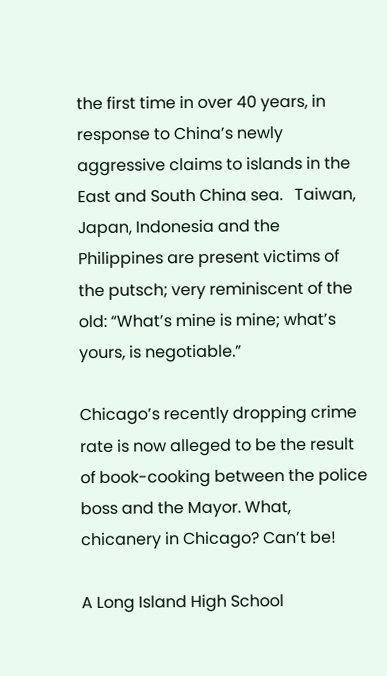the first time in over 40 years, in response to China’s newly aggressive claims to islands in the East and South China sea.   Taiwan, Japan, Indonesia and the Philippines are present victims of the putsch; very reminiscent of the old: “What’s mine is mine; what’s yours, is negotiable.”

Chicago’s recently dropping crime rate is now alleged to be the result of book-cooking between the police boss and the Mayor. What, chicanery in Chicago? Can’t be!

A Long Island High School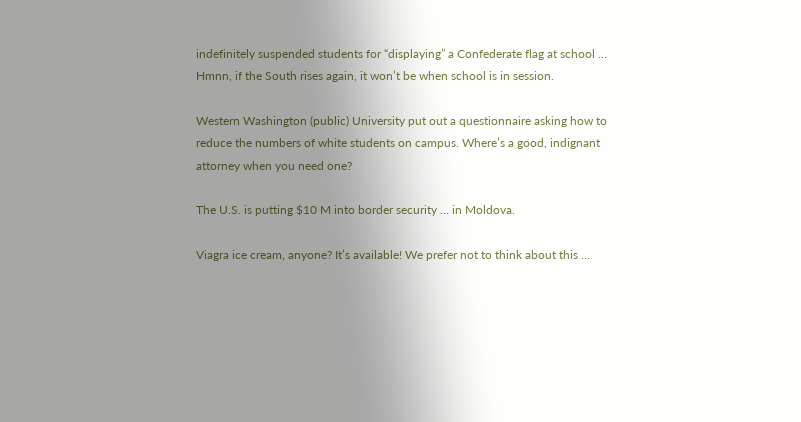indefinitely suspended students for “displaying” a Confederate flag at school … Hmnn, if the South rises again, it won’t be when school is in session.

Western Washington (public) University put out a questionnaire asking how to reduce the numbers of white students on campus. Where’s a good, indignant attorney when you need one?

The U.S. is putting $10 M into border security … in Moldova.

Viagra ice cream, anyone? It’s available! We prefer not to think about this …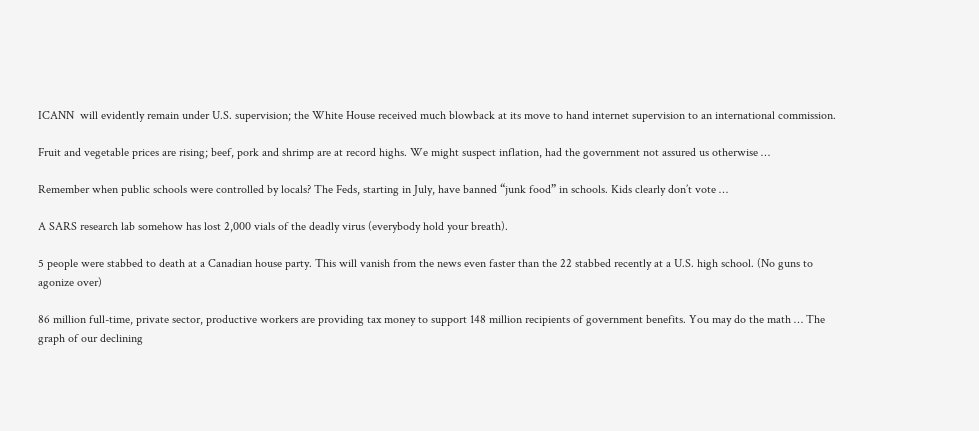ICANN  will evidently remain under U.S. supervision; the White House received much blowback at its move to hand internet supervision to an international commission.

Fruit and vegetable prices are rising; beef, pork and shrimp are at record highs. We might suspect inflation, had the government not assured us otherwise …

Remember when public schools were controlled by locals? The Feds, starting in July, have banned “junk food” in schools. Kids clearly don’t vote …

A SARS research lab somehow has lost 2,000 vials of the deadly virus (everybody hold your breath).

5 people were stabbed to death at a Canadian house party. This will vanish from the news even faster than the 22 stabbed recently at a U.S. high school. (No guns to agonize over)

86 million full-time, private sector, productive workers are providing tax money to support 148 million recipients of government benefits. You may do the math … The graph of our declining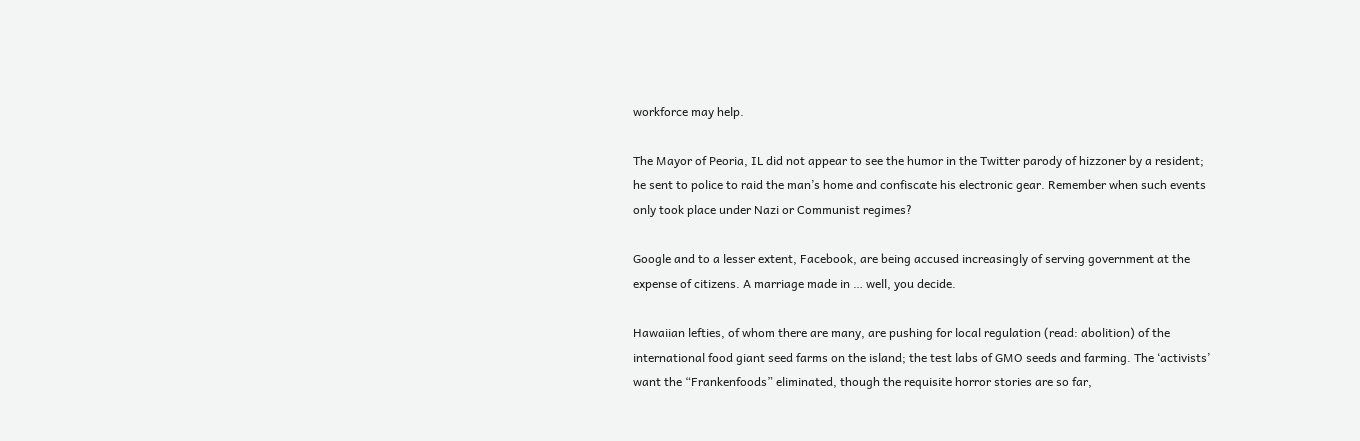workforce may help.

The Mayor of Peoria, IL did not appear to see the humor in the Twitter parody of hizzoner by a resident; he sent to police to raid the man’s home and confiscate his electronic gear. Remember when such events only took place under Nazi or Communist regimes?

Google and to a lesser extent, Facebook, are being accused increasingly of serving government at the expense of citizens. A marriage made in … well, you decide.

Hawaiian lefties, of whom there are many, are pushing for local regulation (read: abolition) of the international food giant seed farms on the island; the test labs of GMO seeds and farming. The ‘activists’ want the “Frankenfoods” eliminated, though the requisite horror stories are so far,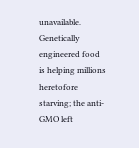unavailable. Genetically engineered food is helping millions heretofore starving; the anti-GMO left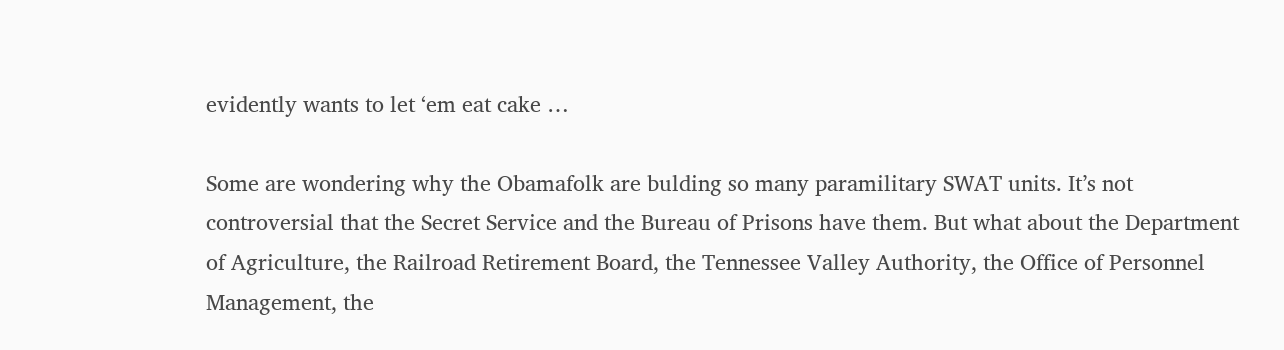evidently wants to let ‘em eat cake …

Some are wondering why the Obamafolk are bulding so many paramilitary SWAT units. It’s not controversial that the Secret Service and the Bureau of Prisons have them. But what about the Department of Agriculture, the Railroad Retirement Board, the Tennessee Valley Authority, the Office of Personnel Management, the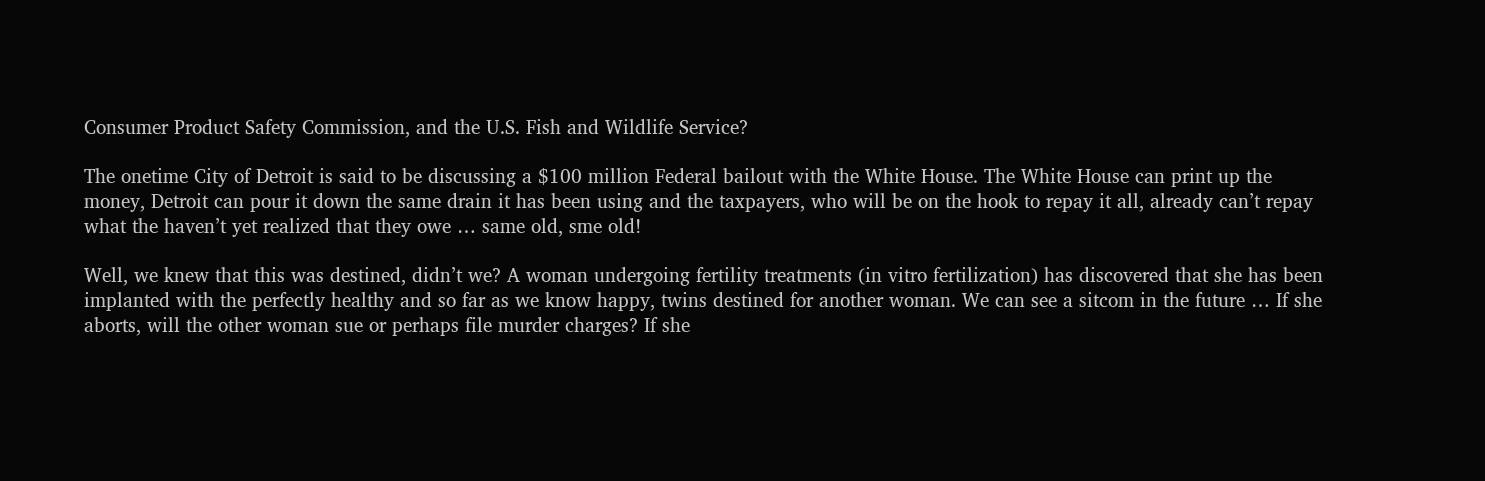Consumer Product Safety Commission, and the U.S. Fish and Wildlife Service?

The onetime City of Detroit is said to be discussing a $100 million Federal bailout with the White House. The White House can print up the money, Detroit can pour it down the same drain it has been using and the taxpayers, who will be on the hook to repay it all, already can’t repay what the haven’t yet realized that they owe … same old, sme old!

Well, we knew that this was destined, didn’t we? A woman undergoing fertility treatments (in vitro fertilization) has discovered that she has been implanted with the perfectly healthy and so far as we know happy, twins destined for another woman. We can see a sitcom in the future … If she aborts, will the other woman sue or perhaps file murder charges? If she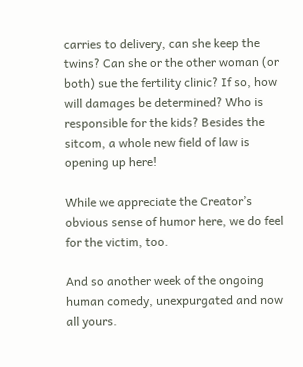carries to delivery, can she keep the twins? Can she or the other woman (or both) sue the fertility clinic? If so, how will damages be determined? Who is responsible for the kids? Besides the sitcom, a whole new field of law is opening up here!

While we appreciate the Creator’s obvious sense of humor here, we do feel for the victim, too.

And so another week of the ongoing human comedy, unexpurgated and now all yours.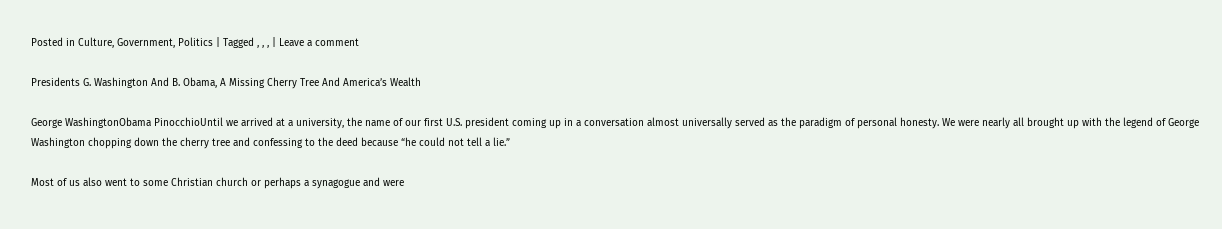Posted in Culture, Government, Politics | Tagged , , , | Leave a comment

Presidents G. Washington And B. Obama, A Missing Cherry Tree And America’s Wealth

George WashingtonObama PinocchioUntil we arrived at a university, the name of our first U.S. president coming up in a conversation almost universally served as the paradigm of personal honesty. We were nearly all brought up with the legend of George Washington chopping down the cherry tree and confessing to the deed because “he could not tell a lie.”

Most of us also went to some Christian church or perhaps a synagogue and were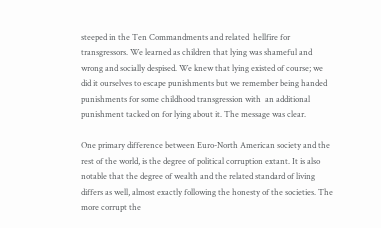steeped in the Ten Commandments and related  hellfire for transgressors. We learned as children that lying was shameful and wrong and socially despised. We knew that lying existed of course; we did it ourselves to escape punishments but we remember being handed punishments for some childhood transgression with  an additional punishment tacked on for lying about it. The message was clear.

One primary difference between Euro-North American society and the rest of the world, is the degree of political corruption extant. It is also notable that the degree of wealth and the related standard of living differs as well, almost exactly following the honesty of the societies. The more corrupt the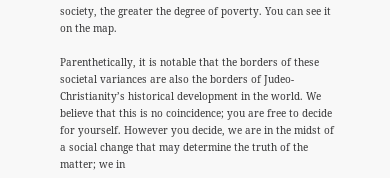society, the greater the degree of poverty. You can see it on the map.

Parenthetically, it is notable that the borders of these societal variances are also the borders of Judeo-Christianity’s historical development in the world. We believe that this is no coincidence; you are free to decide for yourself. However you decide, we are in the midst of a social change that may determine the truth of the matter; we in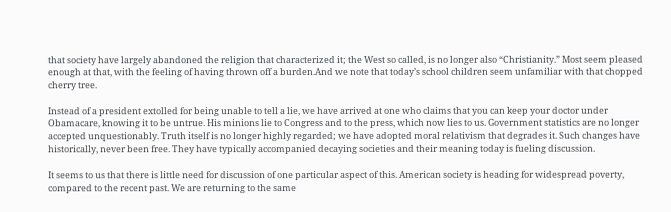that society have largely abandoned the religion that characterized it; the West so called, is no longer also “Christianity.” Most seem pleased enough at that, with the feeling of having thrown off a burden.And we note that today’s school children seem unfamiliar with that chopped cherry tree.

Instead of a president extolled for being unable to tell a lie, we have arrived at one who claims that you can keep your doctor under Obamacare, knowing it to be untrue. His minions lie to Congress and to the press, which now lies to us. Government statistics are no longer accepted unquestionably. Truth itself is no longer highly regarded; we have adopted moral relativism that degrades it. Such changes have historically, never been free. They have typically accompanied decaying societies and their meaning today is fueling discussion.

It seems to us that there is little need for discussion of one particular aspect of this. American society is heading for widespread poverty, compared to the recent past. We are returning to the same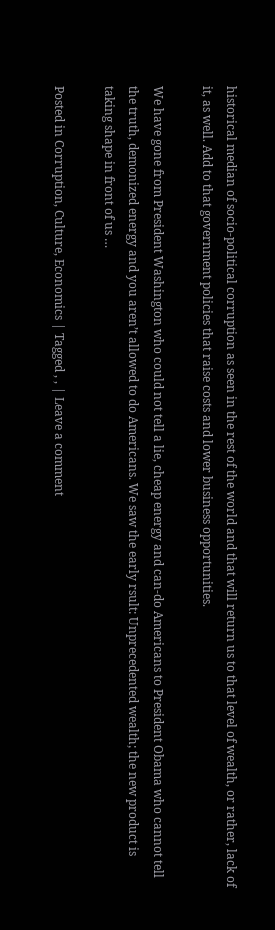historical median of socio-political corruption as seen in the rest of the world and that will return us to that level of wealth, or rather, lack of it, as well. Add to that government policies that raise costs and lower business opportunities.

We have gone from President Washington who could not tell a lie, cheap energy and can-do Americans to President Obama who cannot tell the truth, demonized energy and you aren’t allowed to do Americans. We saw the early rsult: Unprecedented wealth; the new product is taking shape in front of us …

Posted in Corruption, Culture, Economics | Tagged , , | Leave a comment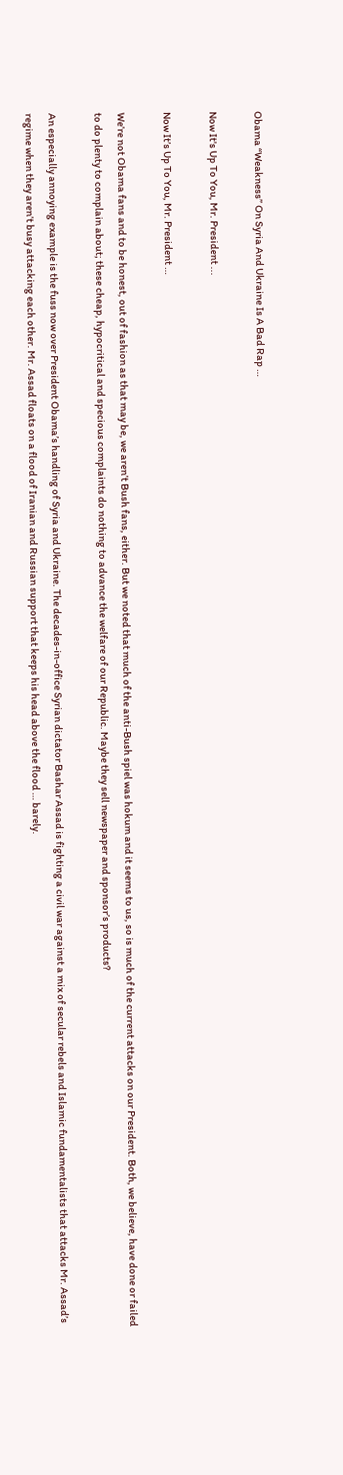Obama “Weakness” On Syria And Ukraine Is A Bad Rap …

Now It's Up To You, Mr. President ...

Now It’s Up To You, Mr. President …

We’re not Obama fans and to be honest, out of fashion as that may be, we aren’t Bush fans, either. But we noted that much of the anti-Bush spiel was hokum and it seems to us, so is much of the current attacks on our President. Both, we believe, have done or failed to do plenty to complain about; these cheap, hypocritical and specious complaints do nothing to advance the welfare of our Republic. Maybe they sell newspaper and sponsor’s products?

An especially annoying example is the fuss now over President Obama’s handling of Syria and Ukraine. The decades-in-office Syrian dictator Bashar Assad is fighting a civil war against a mix of secular rebels and Islamic fundamentalists that attacks Mr. Assad’s regime when they aren’t busy attacking each other. Mr. Assad floats on a flood of Iranian and Russian support that keeps his head above the flood … barely.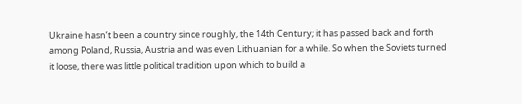Ukraine hasn’t been a country since roughly, the 14th Century; it has passed back and forth among Poland, Russia, Austria and was even Lithuanian for a while. So when the Soviets turned it loose, there was little political tradition upon which to build a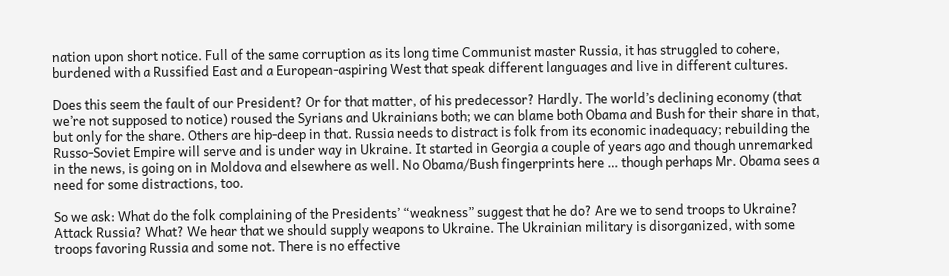nation upon short notice. Full of the same corruption as its long time Communist master Russia, it has struggled to cohere, burdened with a Russified East and a European-aspiring West that speak different languages and live in different cultures.

Does this seem the fault of our President? Or for that matter, of his predecessor? Hardly. The world’s declining economy (that we’re not supposed to notice) roused the Syrians and Ukrainians both; we can blame both Obama and Bush for their share in that, but only for the share. Others are hip-deep in that. Russia needs to distract is folk from its economic inadequacy; rebuilding the Russo-Soviet Empire will serve and is under way in Ukraine. It started in Georgia a couple of years ago and though unremarked in the news, is going on in Moldova and elsewhere as well. No Obama/Bush fingerprints here … though perhaps Mr. Obama sees a need for some distractions, too.

So we ask: What do the folk complaining of the Presidents’ “weakness” suggest that he do? Are we to send troops to Ukraine? Attack Russia? What? We hear that we should supply weapons to Ukraine. The Ukrainian military is disorganized, with some troops favoring Russia and some not. There is no effective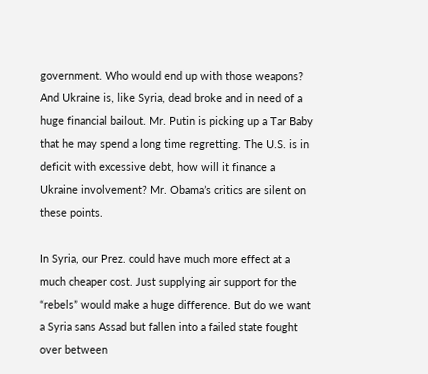government. Who would end up with those weapons? And Ukraine is, like Syria, dead broke and in need of a huge financial bailout. Mr. Putin is picking up a Tar Baby that he may spend a long time regretting. The U.S. is in deficit with excessive debt, how will it finance a Ukraine involvement? Mr. Obama’s critics are silent on these points.

In Syria, our Prez. could have much more effect at a much cheaper cost. Just supplying air support for the “rebels” would make a huge difference. But do we want a Syria sans Assad but fallen into a failed state fought over between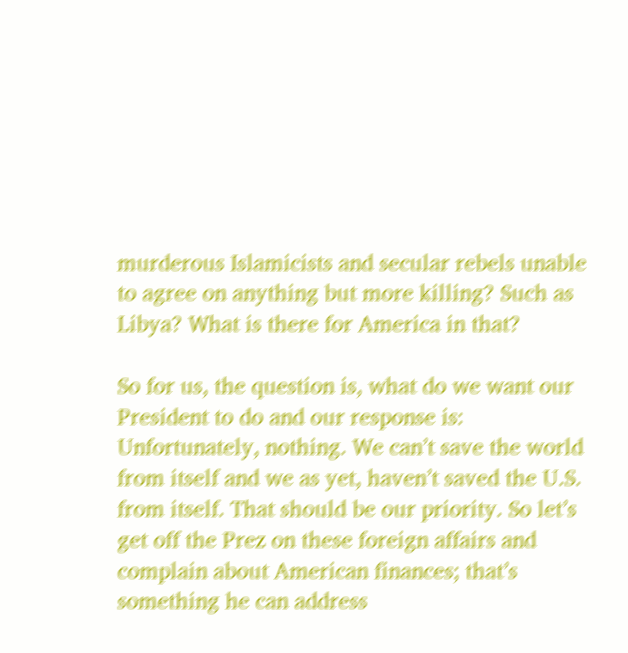murderous Islamicists and secular rebels unable to agree on anything but more killing? Such as Libya? What is there for America in that?

So for us, the question is, what do we want our President to do and our response is: Unfortunately, nothing. We can’t save the world from itself and we as yet, haven’t saved the U.S. from itself. That should be our priority. So let’s get off the Prez on these foreign affairs and complain about American finances; that’s something he can address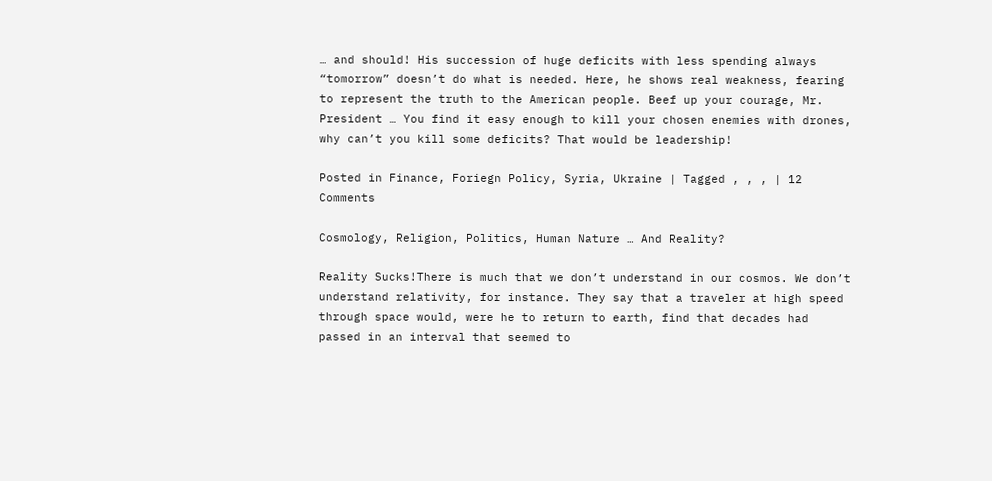… and should! His succession of huge deficits with less spending always “tomorrow” doesn’t do what is needed. Here, he shows real weakness, fearing to represent the truth to the American people. Beef up your courage, Mr. President … You find it easy enough to kill your chosen enemies with drones, why can’t you kill some deficits? That would be leadership!

Posted in Finance, Foriegn Policy, Syria, Ukraine | Tagged , , , | 12 Comments

Cosmology, Religion, Politics, Human Nature … And Reality?

Reality Sucks!There is much that we don’t understand in our cosmos. We don’t understand relativity, for instance. They say that a traveler at high speed through space would, were he to return to earth, find that decades had passed in an interval that seemed to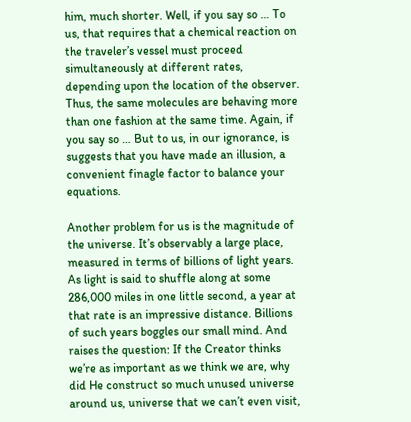him, much shorter. Well, if you say so … To us, that requires that a chemical reaction on the traveler’s vessel must proceed simultaneously at different rates, depending upon the location of the observer. Thus, the same molecules are behaving more than one fashion at the same time. Again, if you say so … But to us, in our ignorance, is suggests that you have made an illusion, a convenient finagle factor to balance your equations.

Another problem for us is the magnitude of the universe. It’s observably a large place, measured in terms of billions of light years. As light is said to shuffle along at some 286,000 miles in one little second, a year at that rate is an impressive distance. Billions of such years boggles our small mind. And raises the question: If the Creator thinks we’re as important as we think we are, why did He construct so much unused universe around us, universe that we can’t even visit,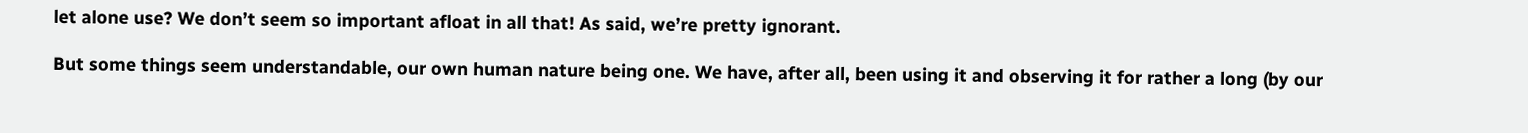let alone use? We don’t seem so important afloat in all that! As said, we’re pretty ignorant.

But some things seem understandable, our own human nature being one. We have, after all, been using it and observing it for rather a long (by our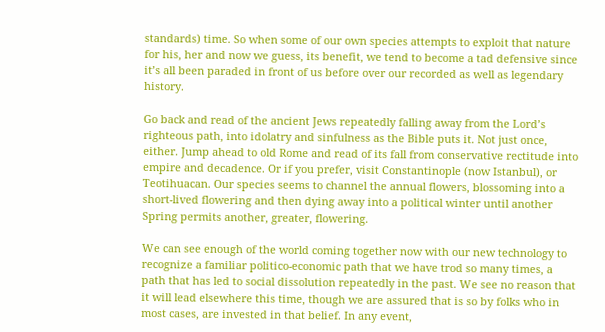standards) time. So when some of our own species attempts to exploit that nature for his, her and now we guess, its benefit, we tend to become a tad defensive since it’s all been paraded in front of us before over our recorded as well as legendary history.

Go back and read of the ancient Jews repeatedly falling away from the Lord’s righteous path, into idolatry and sinfulness as the Bible puts it. Not just once, either. Jump ahead to old Rome and read of its fall from conservative rectitude into empire and decadence. Or if you prefer, visit Constantinople (now Istanbul), or Teotihuacan. Our species seems to channel the annual flowers, blossoming into a short-lived flowering and then dying away into a political winter until another Spring permits another, greater, flowering.

We can see enough of the world coming together now with our new technology to recognize a familiar politico-economic path that we have trod so many times, a path that has led to social dissolution repeatedly in the past. We see no reason that it will lead elsewhere this time, though we are assured that is so by folks who in most cases, are invested in that belief. In any event,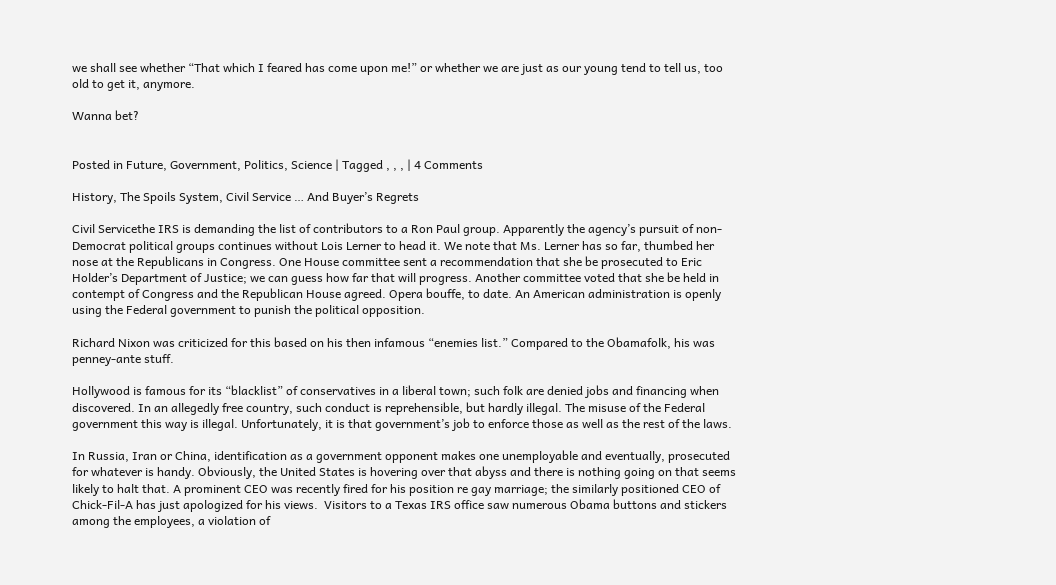we shall see whether “That which I feared has come upon me!” or whether we are just as our young tend to tell us, too old to get it, anymore.

Wanna bet?


Posted in Future, Government, Politics, Science | Tagged , , , | 4 Comments

History, The Spoils System, Civil Service … And Buyer’s Regrets

Civil Servicethe IRS is demanding the list of contributors to a Ron Paul group. Apparently the agency’s pursuit of non-Democrat political groups continues without Lois Lerner to head it. We note that Ms. Lerner has so far, thumbed her nose at the Republicans in Congress. One House committee sent a recommendation that she be prosecuted to Eric Holder’s Department of Justice; we can guess how far that will progress. Another committee voted that she be held in contempt of Congress and the Republican House agreed. Opera bouffe, to date. An American administration is openly using the Federal government to punish the political opposition.

Richard Nixon was criticized for this based on his then infamous “enemies list.” Compared to the Obamafolk, his was penney-ante stuff.

Hollywood is famous for its “blacklist” of conservatives in a liberal town; such folk are denied jobs and financing when discovered. In an allegedly free country, such conduct is reprehensible, but hardly illegal. The misuse of the Federal government this way is illegal. Unfortunately, it is that government’s job to enforce those as well as the rest of the laws.

In Russia, Iran or China, identification as a government opponent makes one unemployable and eventually, prosecuted for whatever is handy. Obviously, the United States is hovering over that abyss and there is nothing going on that seems likely to halt that. A prominent CEO was recently fired for his position re gay marriage; the similarly positioned CEO of Chick-Fil-A has just apologized for his views.  Visitors to a Texas IRS office saw numerous Obama buttons and stickers among the employees, a violation of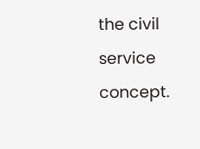the civil service concept.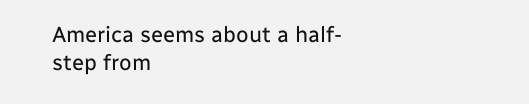America seems about a half-step from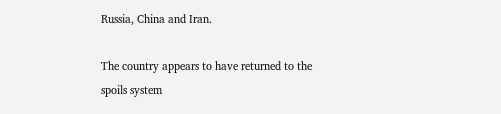Russia, China and Iran.

The country appears to have returned to the spoils system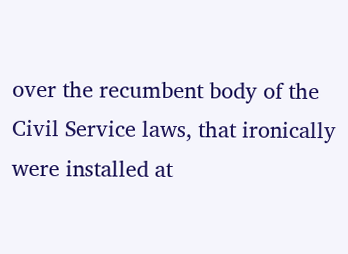over the recumbent body of the Civil Service laws, that ironically were installed at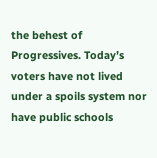the behest of Progressives. Today’s voters have not lived under a spoils system nor have public schools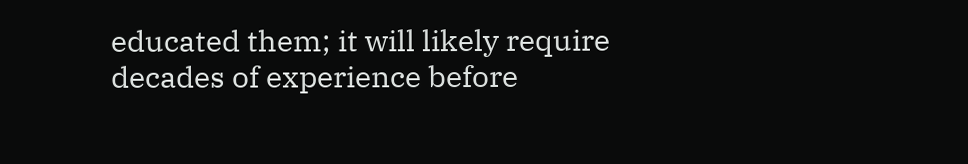educated them; it will likely require decades of experience before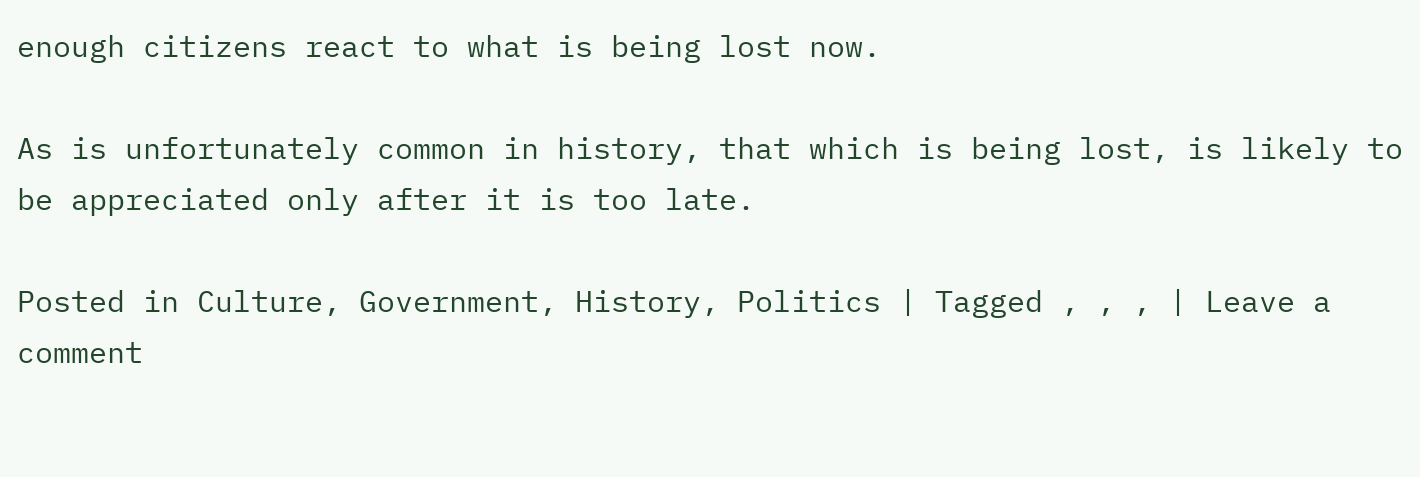enough citizens react to what is being lost now.

As is unfortunately common in history, that which is being lost, is likely to be appreciated only after it is too late.

Posted in Culture, Government, History, Politics | Tagged , , , | Leave a comment